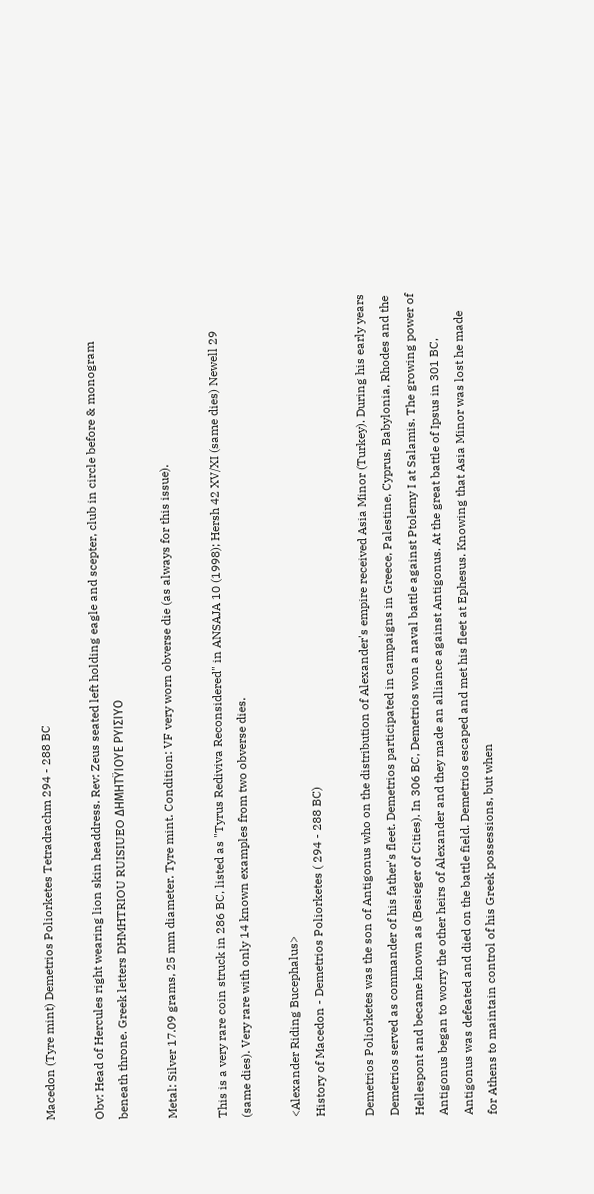Macedon (Tyre mint) Demetrios Poliorketes Tetradrachm 294 - 288 BC

Obv: Head of Hercules right wearing lion skin headdress. Rev: Zeus seated left holding eagle and scepter, club in circle before & monogram beneath throne. Greek letters DHMHTRIOU RUISIUEO ΔΗΜΗΤΫΙΟΥΕ ΡΥΙΣΙΥΟ

Metal: Silver 17.09 grams, 25 mm diameter. Tyre mint. Condition: VF very worn obverse die (as always for this issue).

This is a very rare coin struck in 286 BC, listed as "Tyrus Rediviva Reconsidered" in ANSAJA 10 (1998); Hersh 42 XV/XI (same dies) Newell 29 (same dies). Very rare with only 14 known examples from two obverse dies.

<Alexander Riding Bucephalus>
History of Macedon - Demetrios Poliorketes ( 294 - 288 BC)

Demetrios Poliorketes was the son of Antigonus who on the distribution of Alexander's empire received Asia Minor (Turkey). During his early years Demetrios served as commander of his father's fleet. Demetrios participated in campaigns in Greece, Palestine, Cyprus, Babylonia, Rhodes and the Hellespont and became known as (Besieger of Cities). In 306 BC, Demetrios won a naval battle against Ptolemy I at Salamis. The growing power of Antigonus began to worry the other heirs of Alexander and they made an alliance against Antigonus. At the great battle of Ipsus in 301 BC, Antigonus was defeated and died on the battle field. Demetrios escaped and met his fleet at Ephesus. Knowing that Asia Minor was lost he made for Athens to maintain control of his Greek possessions, but when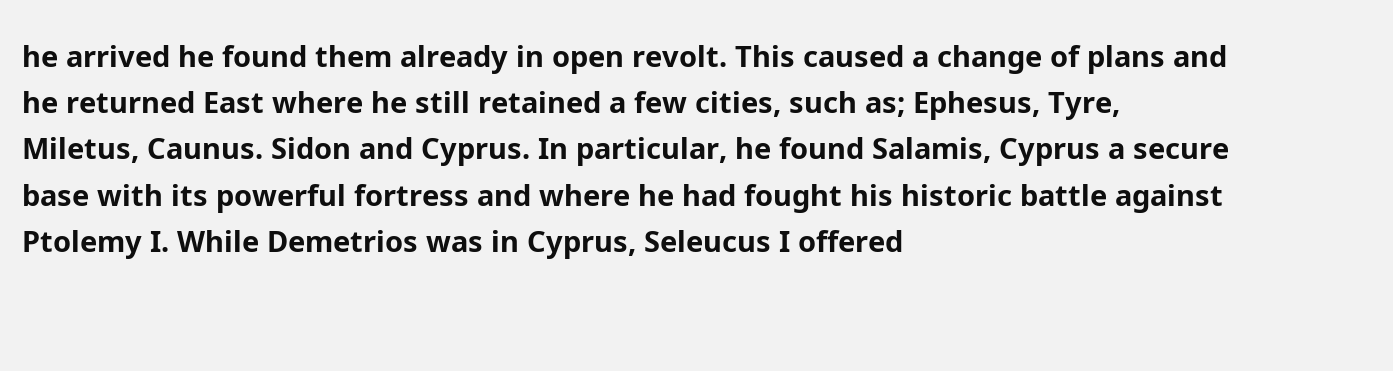he arrived he found them already in open revolt. This caused a change of plans and he returned East where he still retained a few cities, such as; Ephesus, Tyre, Miletus, Caunus. Sidon and Cyprus. In particular, he found Salamis, Cyprus a secure base with its powerful fortress and where he had fought his historic battle against Ptolemy I. While Demetrios was in Cyprus, Seleucus I offered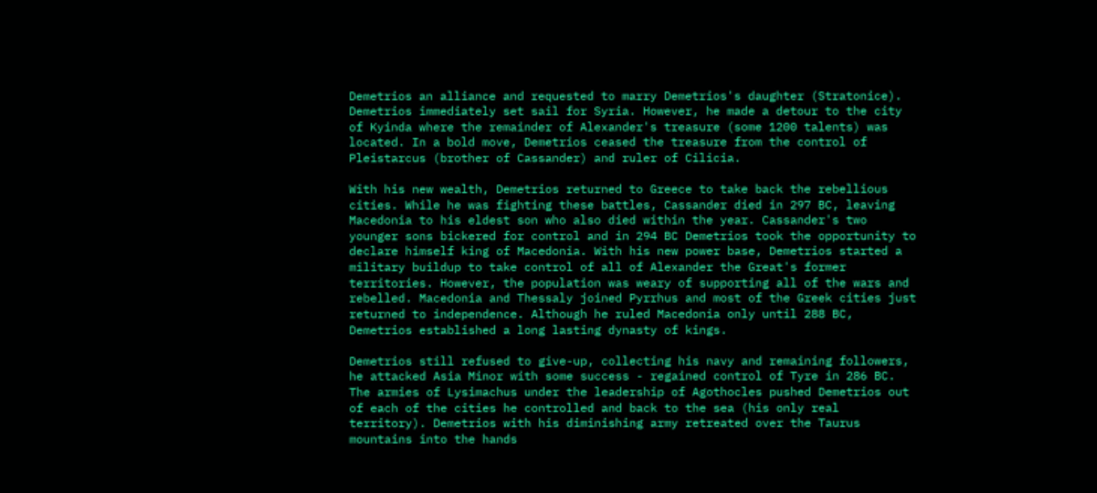Demetrios an alliance and requested to marry Demetrios's daughter (Stratonice). Demetrios immediately set sail for Syria. However, he made a detour to the city of Kyinda where the remainder of Alexander's treasure (some 1200 talents) was located. In a bold move, Demetrios ceased the treasure from the control of Pleistarcus (brother of Cassander) and ruler of Cilicia.

With his new wealth, Demetrios returned to Greece to take back the rebellious cities. While he was fighting these battles, Cassander died in 297 BC, leaving Macedonia to his eldest son who also died within the year. Cassander's two younger sons bickered for control and in 294 BC Demetrios took the opportunity to declare himself king of Macedonia. With his new power base, Demetrios started a military buildup to take control of all of Alexander the Great's former territories. However, the population was weary of supporting all of the wars and rebelled. Macedonia and Thessaly joined Pyrrhus and most of the Greek cities just returned to independence. Although he ruled Macedonia only until 288 BC, Demetrios established a long lasting dynasty of kings.

Demetrios still refused to give-up, collecting his navy and remaining followers, he attacked Asia Minor with some success - regained control of Tyre in 286 BC. The armies of Lysimachus under the leadership of Agothocles pushed Demetrios out of each of the cities he controlled and back to the sea (his only real territory). Demetrios with his diminishing army retreated over the Taurus mountains into the hands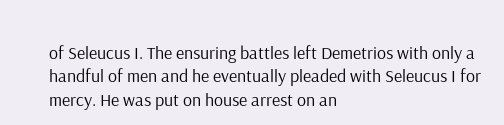of Seleucus I. The ensuring battles left Demetrios with only a handful of men and he eventually pleaded with Seleucus I for mercy. He was put on house arrest on an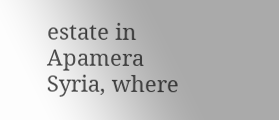estate in Apamera Syria, where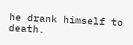he drank himself to death.